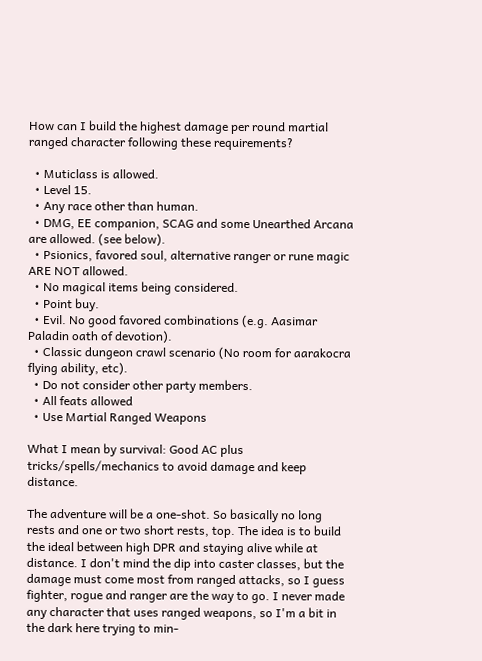How can I build the highest damage per round martial ranged character following these requirements?

  • Muticlass is allowed.
  • Level 15.
  • Any race other than human.
  • DMG, EE companion, SCAG and some Unearthed Arcana are allowed. (see below).
  • Psionics, favored soul, alternative ranger or rune magic ARE NOT allowed.
  • No magical items being considered.
  • Point buy.
  • Evil. No good favored combinations (e.g. Aasimar Paladin oath of devotion).
  • Classic dungeon crawl scenario (No room for aarakocra flying ability, etc).
  • Do not consider other party members.
  • All feats allowed
  • Use Martial Ranged Weapons

What I mean by survival: Good AC plus tricks/spells/mechanics to avoid damage and keep distance.

The adventure will be a one-shot. So basically no long rests and one or two short rests, top. The idea is to build the ideal between high DPR and staying alive while at distance. I don't mind the dip into caster classes, but the damage must come most from ranged attacks, so I guess fighter, rogue and ranger are the way to go. I never made any character that uses ranged weapons, so I'm a bit in the dark here trying to min-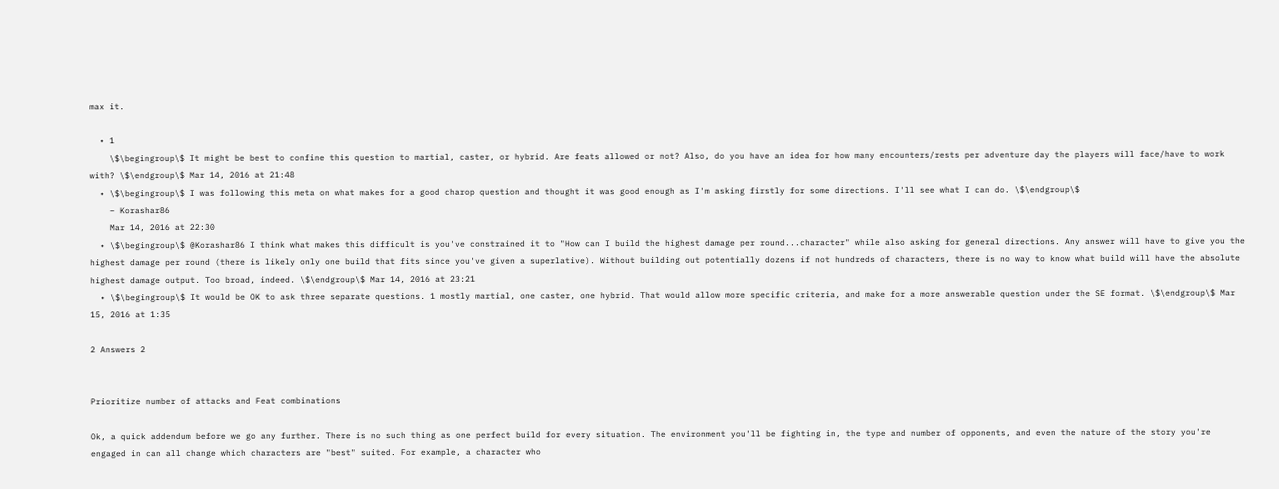max it.

  • 1
    \$\begingroup\$ It might be best to confine this question to martial, caster, or hybrid. Are feats allowed or not? Also, do you have an idea for how many encounters/rests per adventure day the players will face/have to work with? \$\endgroup\$ Mar 14, 2016 at 21:48
  • \$\begingroup\$ I was following this meta on what makes for a good charop question and thought it was good enough as I'm asking firstly for some directions. I'll see what I can do. \$\endgroup\$
    – Korashar86
    Mar 14, 2016 at 22:30
  • \$\begingroup\$ @Korashar86 I think what makes this difficult is you've constrained it to "How can I build the highest damage per round...character" while also asking for general directions. Any answer will have to give you the highest damage per round (there is likely only one build that fits since you've given a superlative). Without building out potentially dozens if not hundreds of characters, there is no way to know what build will have the absolute highest damage output. Too broad, indeed. \$\endgroup\$ Mar 14, 2016 at 23:21
  • \$\begingroup\$ It would be OK to ask three separate questions. 1 mostly martial, one caster, one hybrid. That would allow more specific criteria, and make for a more answerable question under the SE format. \$\endgroup\$ Mar 15, 2016 at 1:35

2 Answers 2


Prioritize number of attacks and Feat combinations

Ok, a quick addendum before we go any further. There is no such thing as one perfect build for every situation. The environment you'll be fighting in, the type and number of opponents, and even the nature of the story you're engaged in can all change which characters are "best" suited. For example, a character who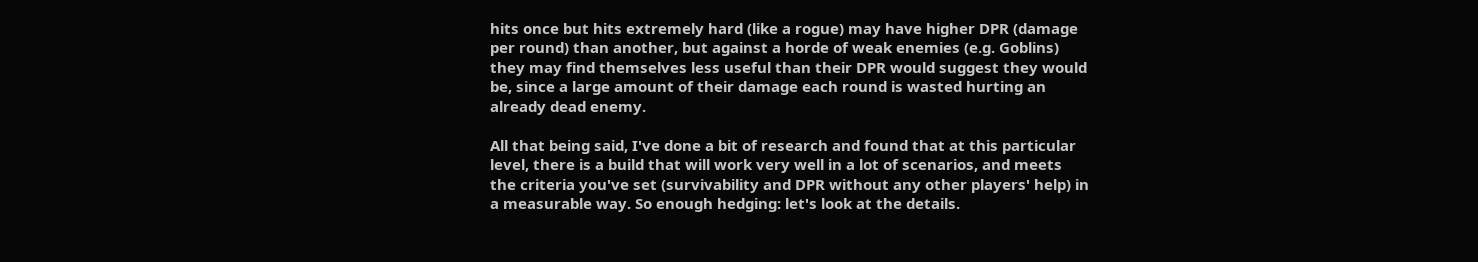hits once but hits extremely hard (like a rogue) may have higher DPR (damage per round) than another, but against a horde of weak enemies (e.g. Goblins) they may find themselves less useful than their DPR would suggest they would be, since a large amount of their damage each round is wasted hurting an already dead enemy.

All that being said, I've done a bit of research and found that at this particular level, there is a build that will work very well in a lot of scenarios, and meets the criteria you've set (survivability and DPR without any other players' help) in a measurable way. So enough hedging: let's look at the details.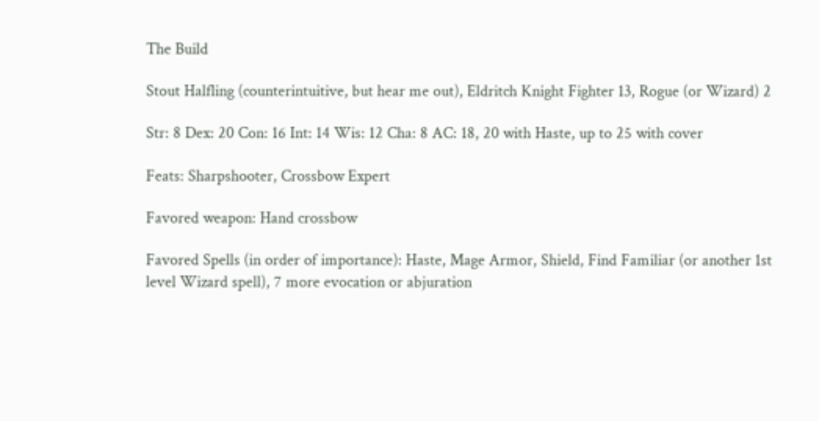The Build

Stout Halfling (counterintuitive, but hear me out), Eldritch Knight Fighter 13, Rogue (or Wizard) 2

Str: 8 Dex: 20 Con: 16 Int: 14 Wis: 12 Cha: 8 AC: 18, 20 with Haste, up to 25 with cover

Feats: Sharpshooter, Crossbow Expert

Favored weapon: Hand crossbow

Favored Spells (in order of importance): Haste, Mage Armor, Shield, Find Familiar (or another 1st level Wizard spell), 7 more evocation or abjuration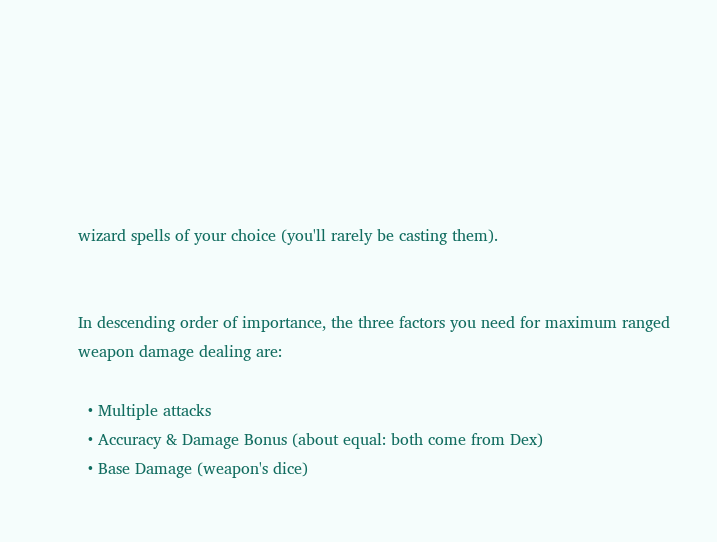wizard spells of your choice (you'll rarely be casting them).


In descending order of importance, the three factors you need for maximum ranged weapon damage dealing are:

  • Multiple attacks
  • Accuracy & Damage Bonus (about equal: both come from Dex)
  • Base Damage (weapon's dice)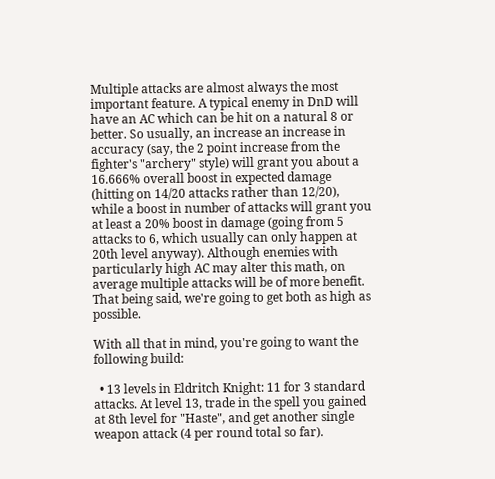Multiple attacks are almost always the most important feature. A typical enemy in DnD will have an AC which can be hit on a natural 8 or better. So usually, an increase an increase in accuracy (say, the 2 point increase from the fighter's "archery" style) will grant you about a 16.666% overall boost in expected damage (hitting on 14/20 attacks rather than 12/20), while a boost in number of attacks will grant you at least a 20% boost in damage (going from 5 attacks to 6, which usually can only happen at 20th level anyway). Although enemies with particularly high AC may alter this math, on average multiple attacks will be of more benefit. That being said, we're going to get both as high as possible.

With all that in mind, you're going to want the following build:

  • 13 levels in Eldritch Knight: 11 for 3 standard attacks. At level 13, trade in the spell you gained at 8th level for "Haste", and get another single weapon attack (4 per round total so far).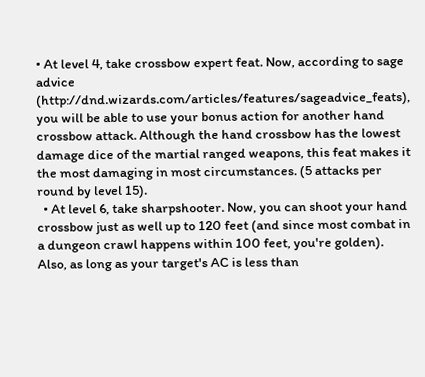• At level 4, take crossbow expert feat. Now, according to sage advice (http://dnd.wizards.com/articles/features/sageadvice_feats), you will be able to use your bonus action for another hand crossbow attack. Although the hand crossbow has the lowest damage dice of the martial ranged weapons, this feat makes it the most damaging in most circumstances. (5 attacks per round by level 15).
  • At level 6, take sharpshooter. Now, you can shoot your hand crossbow just as well up to 120 feet (and since most combat in a dungeon crawl happens within 100 feet, you're golden). Also, as long as your target's AC is less than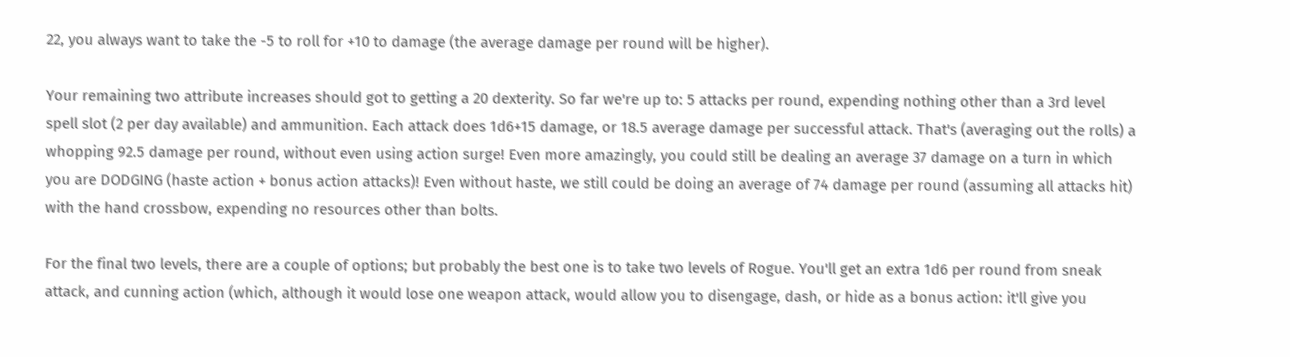22, you always want to take the -5 to roll for +10 to damage (the average damage per round will be higher).

Your remaining two attribute increases should got to getting a 20 dexterity. So far we're up to: 5 attacks per round, expending nothing other than a 3rd level spell slot (2 per day available) and ammunition. Each attack does 1d6+15 damage, or 18.5 average damage per successful attack. That's (averaging out the rolls) a whopping 92.5 damage per round, without even using action surge! Even more amazingly, you could still be dealing an average 37 damage on a turn in which you are DODGING (haste action + bonus action attacks)! Even without haste, we still could be doing an average of 74 damage per round (assuming all attacks hit) with the hand crossbow, expending no resources other than bolts.

For the final two levels, there are a couple of options; but probably the best one is to take two levels of Rogue. You'll get an extra 1d6 per round from sneak attack, and cunning action (which, although it would lose one weapon attack, would allow you to disengage, dash, or hide as a bonus action: it'll give you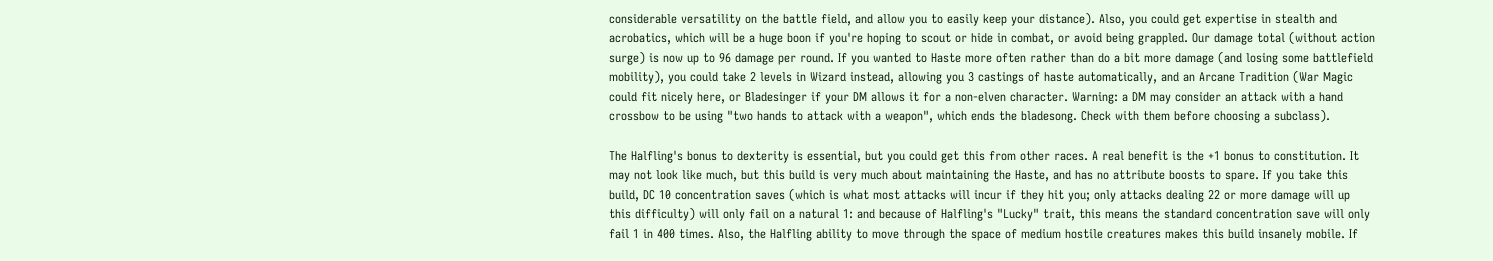considerable versatility on the battle field, and allow you to easily keep your distance). Also, you could get expertise in stealth and acrobatics, which will be a huge boon if you're hoping to scout or hide in combat, or avoid being grappled. Our damage total (without action surge) is now up to 96 damage per round. If you wanted to Haste more often rather than do a bit more damage (and losing some battlefield mobility), you could take 2 levels in Wizard instead, allowing you 3 castings of haste automatically, and an Arcane Tradition (War Magic could fit nicely here, or Bladesinger if your DM allows it for a non-elven character. Warning: a DM may consider an attack with a hand crossbow to be using "two hands to attack with a weapon", which ends the bladesong. Check with them before choosing a subclass).

The Halfling's bonus to dexterity is essential, but you could get this from other races. A real benefit is the +1 bonus to constitution. It may not look like much, but this build is very much about maintaining the Haste, and has no attribute boosts to spare. If you take this build, DC 10 concentration saves (which is what most attacks will incur if they hit you; only attacks dealing 22 or more damage will up this difficulty) will only fail on a natural 1: and because of Halfling's "Lucky" trait, this means the standard concentration save will only fail 1 in 400 times. Also, the Halfling ability to move through the space of medium hostile creatures makes this build insanely mobile. If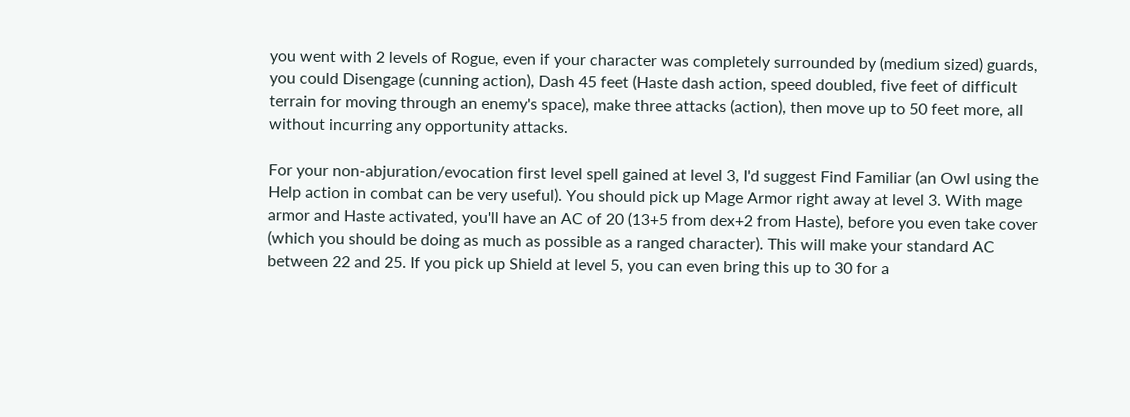you went with 2 levels of Rogue, even if your character was completely surrounded by (medium sized) guards, you could Disengage (cunning action), Dash 45 feet (Haste dash action, speed doubled, five feet of difficult terrain for moving through an enemy's space), make three attacks (action), then move up to 50 feet more, all without incurring any opportunity attacks.

For your non-abjuration/evocation first level spell gained at level 3, I'd suggest Find Familiar (an Owl using the Help action in combat can be very useful). You should pick up Mage Armor right away at level 3. With mage armor and Haste activated, you'll have an AC of 20 (13+5 from dex+2 from Haste), before you even take cover (which you should be doing as much as possible as a ranged character). This will make your standard AC between 22 and 25. If you pick up Shield at level 5, you can even bring this up to 30 for a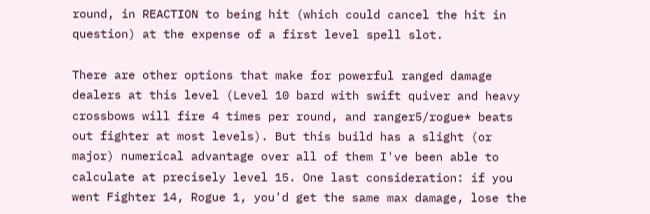round, in REACTION to being hit (which could cancel the hit in question) at the expense of a first level spell slot.

There are other options that make for powerful ranged damage dealers at this level (Level 10 bard with swift quiver and heavy crossbows will fire 4 times per round, and ranger5/rogue* beats out fighter at most levels). But this build has a slight (or major) numerical advantage over all of them I've been able to calculate at precisely level 15. One last consideration: if you went Fighter 14, Rogue 1, you'd get the same max damage, lose the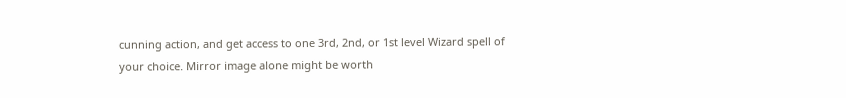cunning action, and get access to one 3rd, 2nd, or 1st level Wizard spell of your choice. Mirror image alone might be worth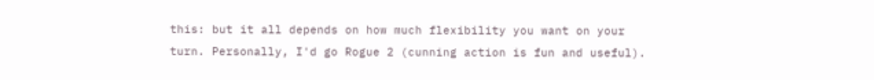this: but it all depends on how much flexibility you want on your turn. Personally, I'd go Rogue 2 (cunning action is fun and useful).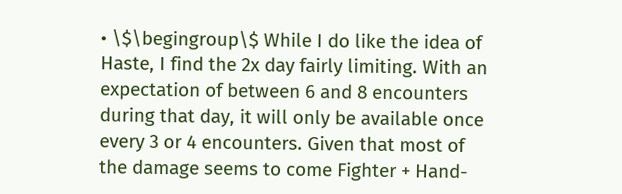• \$\begingroup\$ While I do like the idea of Haste, I find the 2x day fairly limiting. With an expectation of between 6 and 8 encounters during that day, it will only be available once every 3 or 4 encounters. Given that most of the damage seems to come Fighter + Hand-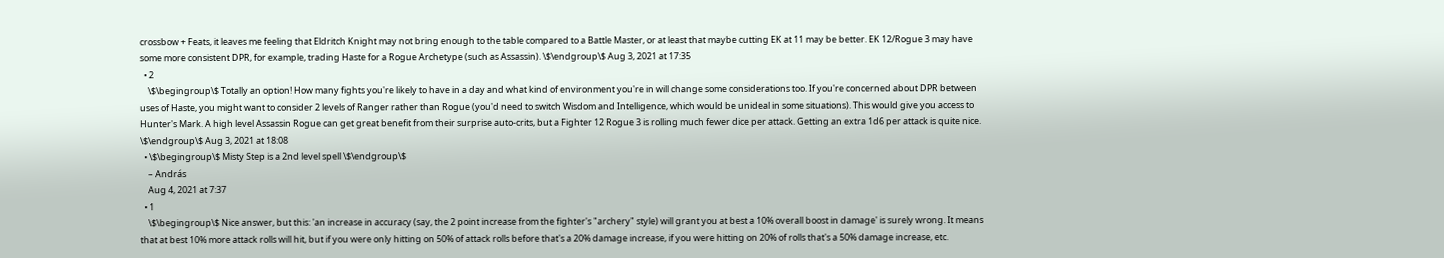crossbow + Feats, it leaves me feeling that Eldritch Knight may not bring enough to the table compared to a Battle Master, or at least that maybe cutting EK at 11 may be better. EK 12/Rogue 3 may have some more consistent DPR, for example, trading Haste for a Rogue Archetype (such as Assassin). \$\endgroup\$ Aug 3, 2021 at 17:35
  • 2
    \$\begingroup\$ Totally an option! How many fights you're likely to have in a day and what kind of environment you're in will change some considerations too. If you're concerned about DPR between uses of Haste, you might want to consider 2 levels of Ranger rather than Rogue (you'd need to switch Wisdom and Intelligence, which would be unideal in some situations). This would give you access to Hunter's Mark. A high level Assassin Rogue can get great benefit from their surprise auto-crits, but a Fighter 12 Rogue 3 is rolling much fewer dice per attack. Getting an extra 1d6 per attack is quite nice. \$\endgroup\$ Aug 3, 2021 at 18:08
  • \$\begingroup\$ Misty Step is a 2nd level spell \$\endgroup\$
    – András
    Aug 4, 2021 at 7:37
  • 1
    \$\begingroup\$ Nice answer, but this: 'an increase in accuracy (say, the 2 point increase from the fighter's "archery" style) will grant you at best a 10% overall boost in damage' is surely wrong. It means that at best 10% more attack rolls will hit, but if you were only hitting on 50% of attack rolls before that's a 20% damage increase, if you were hitting on 20% of rolls that's a 50% damage increase, etc.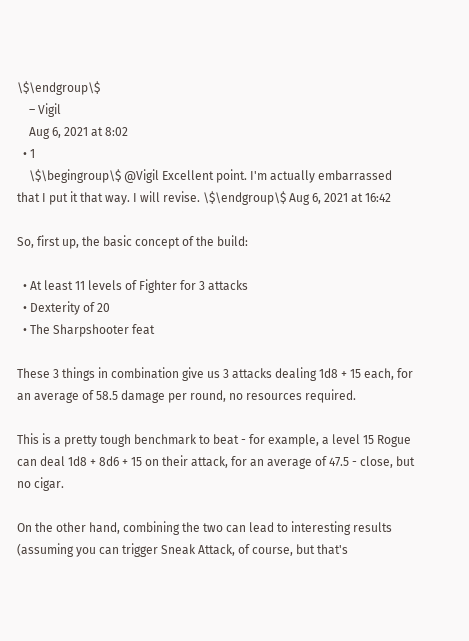\$\endgroup\$
    – Vigil
    Aug 6, 2021 at 8:02
  • 1
    \$\begingroup\$ @Vigil Excellent point. I'm actually embarrassed that I put it that way. I will revise. \$\endgroup\$ Aug 6, 2021 at 16:42

So, first up, the basic concept of the build:

  • At least 11 levels of Fighter for 3 attacks
  • Dexterity of 20
  • The Sharpshooter feat

These 3 things in combination give us 3 attacks dealing 1d8 + 15 each, for an average of 58.5 damage per round, no resources required.

This is a pretty tough benchmark to beat - for example, a level 15 Rogue can deal 1d8 + 8d6 + 15 on their attack, for an average of 47.5 - close, but no cigar.

On the other hand, combining the two can lead to interesting results (assuming you can trigger Sneak Attack, of course, but that's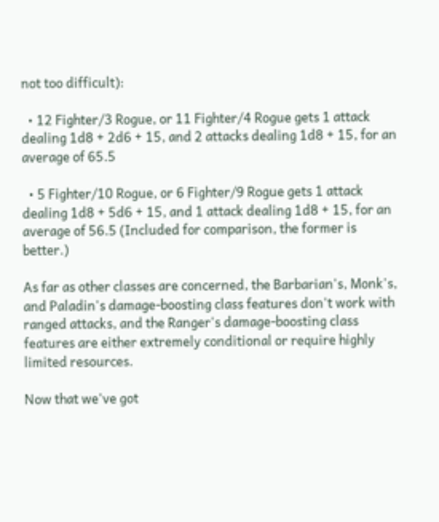not too difficult):

  • 12 Fighter/3 Rogue, or 11 Fighter/4 Rogue gets 1 attack dealing 1d8 + 2d6 + 15, and 2 attacks dealing 1d8 + 15, for an average of 65.5

  • 5 Fighter/10 Rogue, or 6 Fighter/9 Rogue gets 1 attack dealing 1d8 + 5d6 + 15, and 1 attack dealing 1d8 + 15, for an average of 56.5 (Included for comparison, the former is better.)

As far as other classes are concerned, the Barbarian's, Monk's, and Paladin's damage-boosting class features don't work with ranged attacks, and the Ranger's damage-boosting class features are either extremely conditional or require highly limited resources.

Now that we've got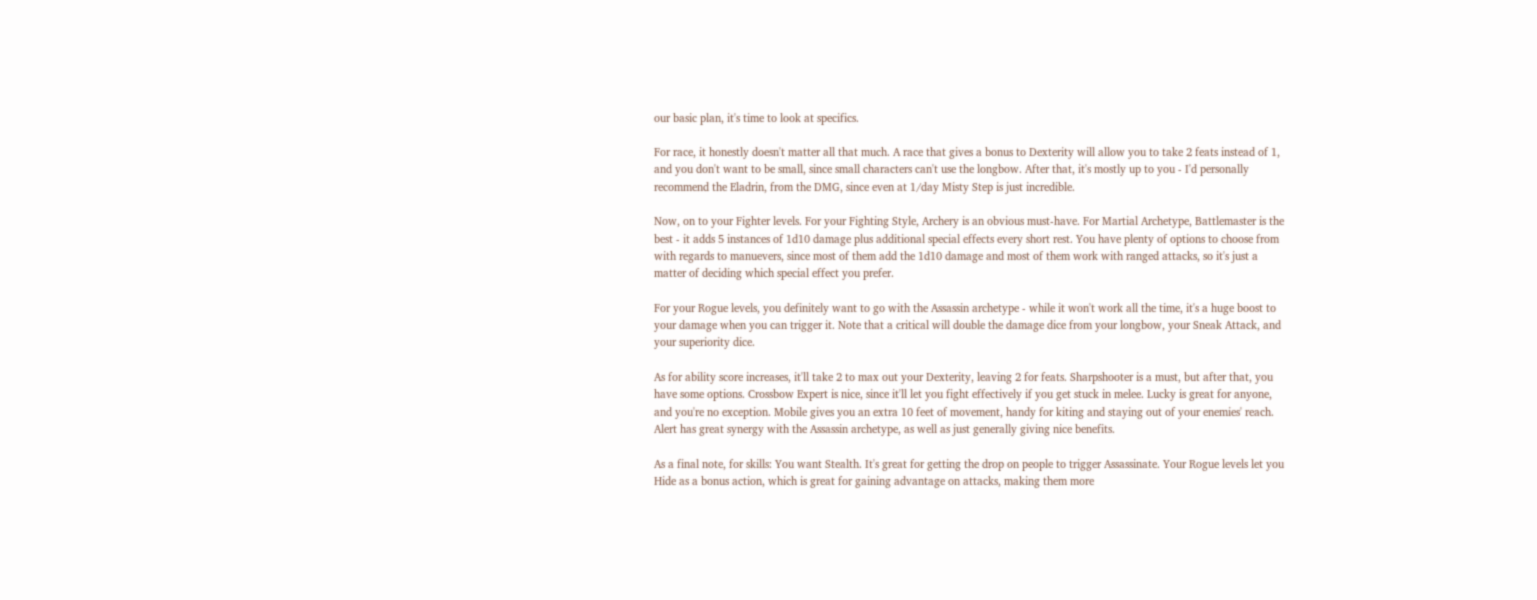our basic plan, it's time to look at specifics.

For race, it honestly doesn't matter all that much. A race that gives a bonus to Dexterity will allow you to take 2 feats instead of 1, and you don't want to be small, since small characters can't use the longbow. After that, it's mostly up to you - I'd personally recommend the Eladrin, from the DMG, since even at 1/day Misty Step is just incredible.

Now, on to your Fighter levels. For your Fighting Style, Archery is an obvious must-have. For Martial Archetype, Battlemaster is the best - it adds 5 instances of 1d10 damage plus additional special effects every short rest. You have plenty of options to choose from with regards to manuevers, since most of them add the 1d10 damage and most of them work with ranged attacks, so it's just a matter of deciding which special effect you prefer.

For your Rogue levels, you definitely want to go with the Assassin archetype - while it won't work all the time, it's a huge boost to your damage when you can trigger it. Note that a critical will double the damage dice from your longbow, your Sneak Attack, and your superiority dice.

As for ability score increases, it'll take 2 to max out your Dexterity, leaving 2 for feats. Sharpshooter is a must, but after that, you have some options. Crossbow Expert is nice, since it'll let you fight effectively if you get stuck in melee. Lucky is great for anyone, and you're no exception. Mobile gives you an extra 10 feet of movement, handy for kiting and staying out of your enemies' reach. Alert has great synergy with the Assassin archetype, as well as just generally giving nice benefits.

As a final note, for skills: You want Stealth. It's great for getting the drop on people to trigger Assassinate. Your Rogue levels let you Hide as a bonus action, which is great for gaining advantage on attacks, making them more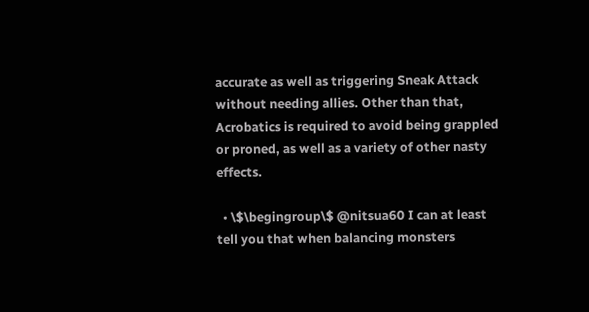accurate as well as triggering Sneak Attack without needing allies. Other than that, Acrobatics is required to avoid being grappled or proned, as well as a variety of other nasty effects.

  • \$\begingroup\$ @nitsua60 I can at least tell you that when balancing monsters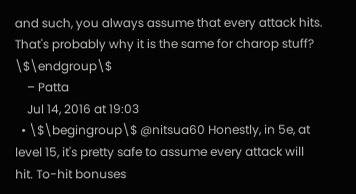and such, you always assume that every attack hits. That's probably why it is the same for charop stuff? \$\endgroup\$
    – Patta
    Jul 14, 2016 at 19:03
  • \$\begingroup\$ @nitsua60 Honestly, in 5e, at level 15, it's pretty safe to assume every attack will hit. To-hit bonuses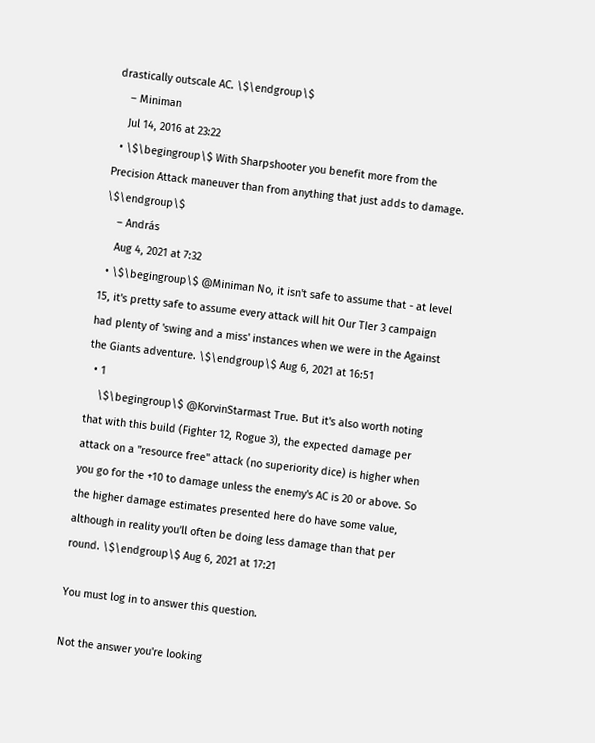drastically outscale AC. \$\endgroup\$
    – Miniman
    Jul 14, 2016 at 23:22
  • \$\begingroup\$ With Sharpshooter you benefit more from the Precision Attack maneuver than from anything that just adds to damage. \$\endgroup\$
    – András
    Aug 4, 2021 at 7:32
  • \$\begingroup\$ @Miniman No, it isn't safe to assume that - at level 15, it's pretty safe to assume every attack will hit Our TIer 3 campaign had plenty of 'swing and a miss' instances when we were in the Against the Giants adventure. \$\endgroup\$ Aug 6, 2021 at 16:51
  • 1
    \$\begingroup\$ @KorvinStarmast True. But it's also worth noting that with this build (Fighter 12, Rogue 3), the expected damage per attack on a "resource free" attack (no superiority dice) is higher when you go for the +10 to damage unless the enemy's AC is 20 or above. So the higher damage estimates presented here do have some value, although in reality you'll often be doing less damage than that per round. \$\endgroup\$ Aug 6, 2021 at 17:21

You must log in to answer this question.

Not the answer you're looking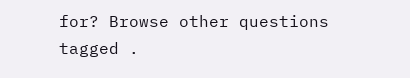for? Browse other questions tagged .